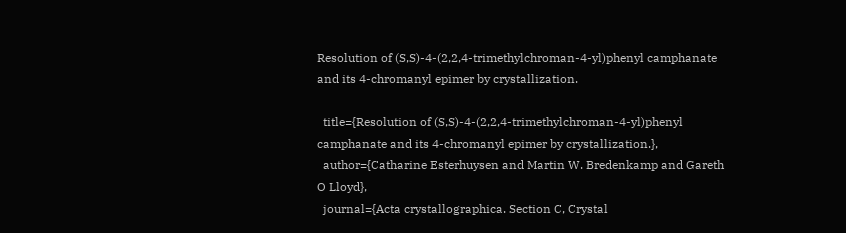Resolution of (S,S)-4-(2,2,4-trimethylchroman-4-yl)phenyl camphanate and its 4-chromanyl epimer by crystallization.

  title={Resolution of (S,S)-4-(2,2,4-trimethylchroman-4-yl)phenyl camphanate and its 4-chromanyl epimer by crystallization.},
  author={Catharine Esterhuysen and Martin W. Bredenkamp and Gareth O Lloyd},
  journal={Acta crystallographica. Section C, Crystal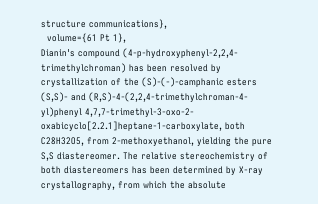structure communications},
  volume={61 Pt 1},
Dianin's compound (4-p-hydroxyphenyl-2,2,4-trimethylchroman) has been resolved by crystallization of the (S)-(-)-camphanic esters (S,S)- and (R,S)-4-(2,2,4-trimethylchroman-4-yl)phenyl 4,7,7-trimethyl-3-oxo-2-oxabicyclo[2.2.1]heptane-1-carboxylate, both C28H32O5, from 2-methoxyethanol, yielding the pure S,S diastereomer. The relative stereochemistry of both diastereomers has been determined by X-ray crystallography, from which the absolute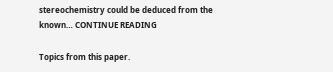stereochemistry could be deduced from the known… CONTINUE READING

Topics from this paper.